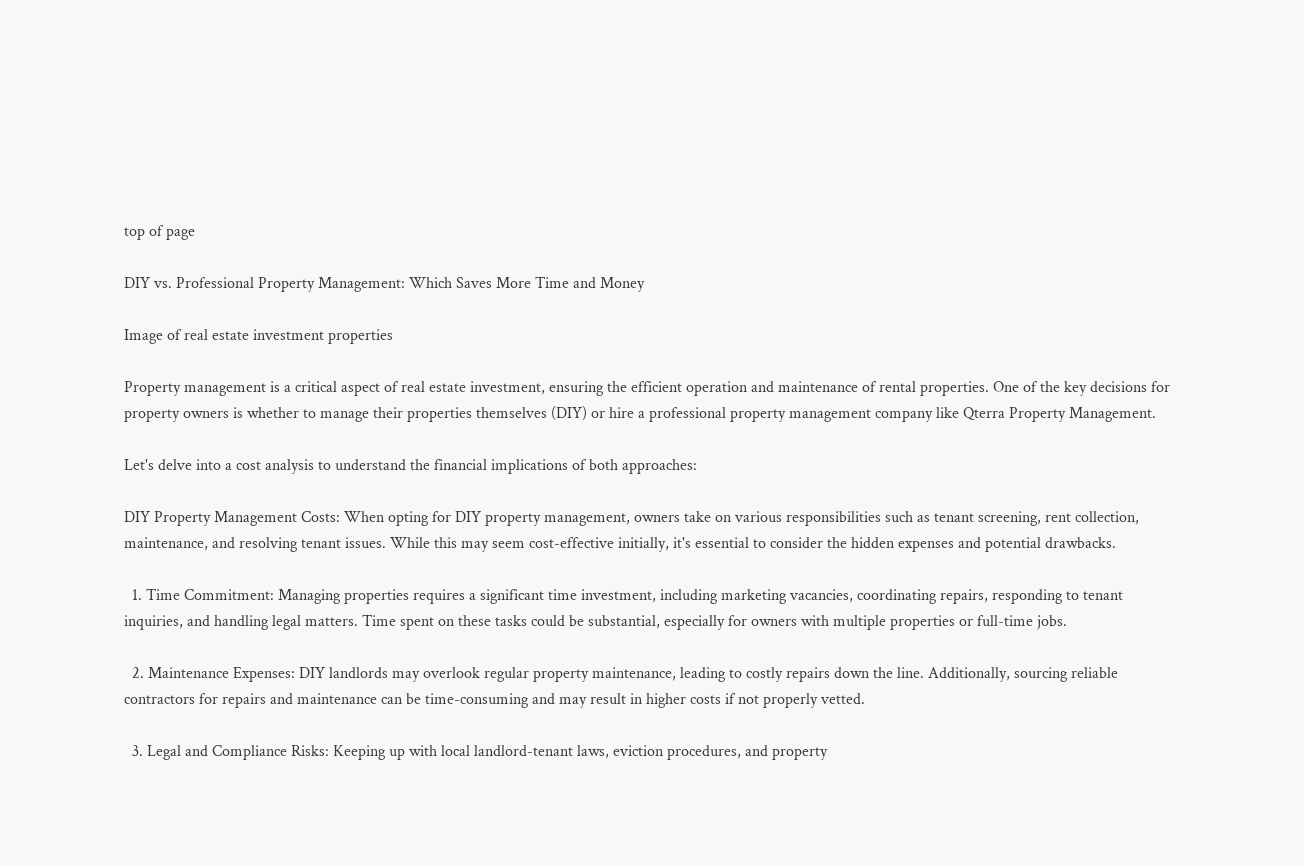top of page

DIY vs. Professional Property Management: Which Saves More Time and Money

Image of real estate investment properties

Property management is a critical aspect of real estate investment, ensuring the efficient operation and maintenance of rental properties. One of the key decisions for property owners is whether to manage their properties themselves (DIY) or hire a professional property management company like Qterra Property Management.

Let's delve into a cost analysis to understand the financial implications of both approaches:

DIY Property Management Costs: When opting for DIY property management, owners take on various responsibilities such as tenant screening, rent collection, maintenance, and resolving tenant issues. While this may seem cost-effective initially, it's essential to consider the hidden expenses and potential drawbacks.

  1. Time Commitment: Managing properties requires a significant time investment, including marketing vacancies, coordinating repairs, responding to tenant inquiries, and handling legal matters. Time spent on these tasks could be substantial, especially for owners with multiple properties or full-time jobs.

  2. Maintenance Expenses: DIY landlords may overlook regular property maintenance, leading to costly repairs down the line. Additionally, sourcing reliable contractors for repairs and maintenance can be time-consuming and may result in higher costs if not properly vetted.

  3. Legal and Compliance Risks: Keeping up with local landlord-tenant laws, eviction procedures, and property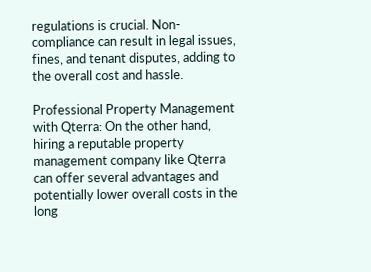regulations is crucial. Non-compliance can result in legal issues, fines, and tenant disputes, adding to the overall cost and hassle.

Professional Property Management with Qterra: On the other hand, hiring a reputable property management company like Qterra can offer several advantages and potentially lower overall costs in the long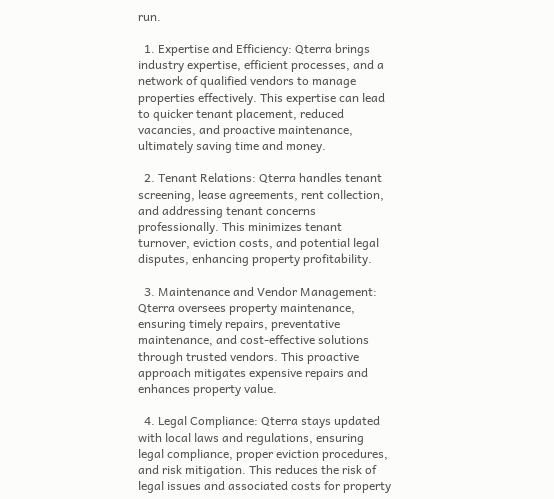run.

  1. Expertise and Efficiency: Qterra brings industry expertise, efficient processes, and a network of qualified vendors to manage properties effectively. This expertise can lead to quicker tenant placement, reduced vacancies, and proactive maintenance, ultimately saving time and money.

  2. Tenant Relations: Qterra handles tenant screening, lease agreements, rent collection, and addressing tenant concerns professionally. This minimizes tenant turnover, eviction costs, and potential legal disputes, enhancing property profitability.

  3. Maintenance and Vendor Management: Qterra oversees property maintenance, ensuring timely repairs, preventative maintenance, and cost-effective solutions through trusted vendors. This proactive approach mitigates expensive repairs and enhances property value.

  4. Legal Compliance: Qterra stays updated with local laws and regulations, ensuring legal compliance, proper eviction procedures, and risk mitigation. This reduces the risk of legal issues and associated costs for property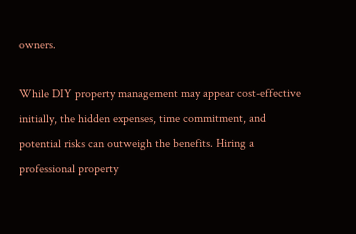owners.

While DIY property management may appear cost-effective initially, the hidden expenses, time commitment, and potential risks can outweigh the benefits. Hiring a professional property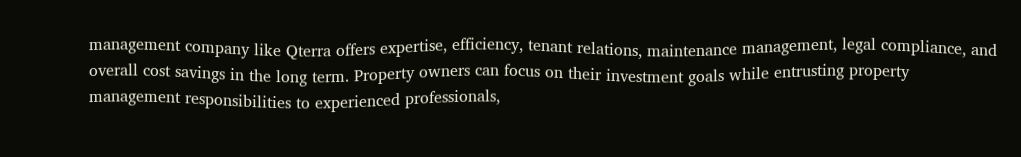management company like Qterra offers expertise, efficiency, tenant relations, maintenance management, legal compliance, and overall cost savings in the long term. Property owners can focus on their investment goals while entrusting property management responsibilities to experienced professionals,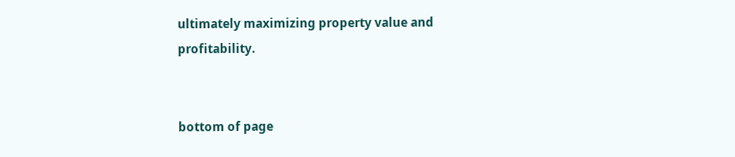ultimately maximizing property value and profitability.


bottom of page